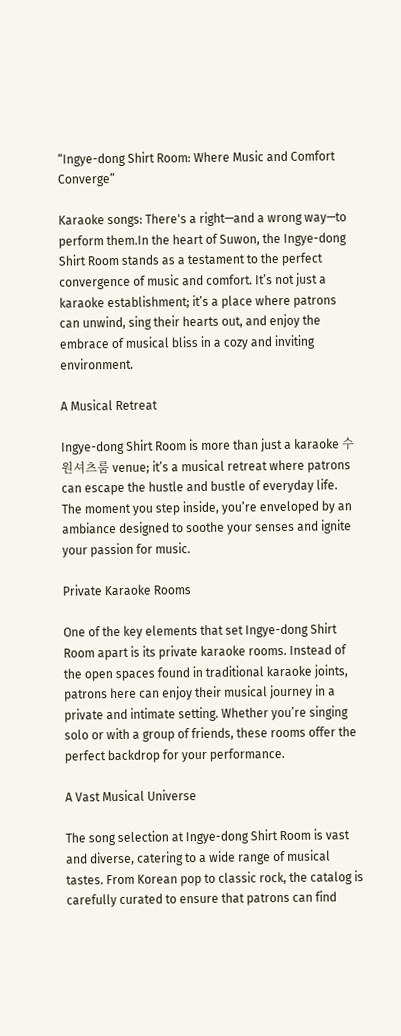“Ingye-dong Shirt Room: Where Music and Comfort Converge”

Karaoke songs: There's a right—and a wrong way—to perform them.In the heart of Suwon, the Ingye-dong Shirt Room stands as a testament to the perfect convergence of music and comfort. It’s not just a karaoke establishment; it’s a place where patrons can unwind, sing their hearts out, and enjoy the embrace of musical bliss in a cozy and inviting environment.

A Musical Retreat

Ingye-dong Shirt Room is more than just a karaoke 수원셔츠룸 venue; it’s a musical retreat where patrons can escape the hustle and bustle of everyday life. The moment you step inside, you’re enveloped by an ambiance designed to soothe your senses and ignite your passion for music.

Private Karaoke Rooms

One of the key elements that set Ingye-dong Shirt Room apart is its private karaoke rooms. Instead of the open spaces found in traditional karaoke joints, patrons here can enjoy their musical journey in a private and intimate setting. Whether you’re singing solo or with a group of friends, these rooms offer the perfect backdrop for your performance.

A Vast Musical Universe

The song selection at Ingye-dong Shirt Room is vast and diverse, catering to a wide range of musical tastes. From Korean pop to classic rock, the catalog is carefully curated to ensure that patrons can find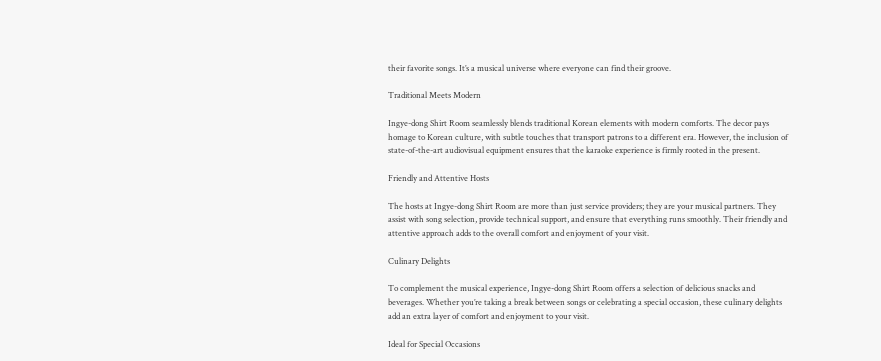their favorite songs. It’s a musical universe where everyone can find their groove.

Traditional Meets Modern

Ingye-dong Shirt Room seamlessly blends traditional Korean elements with modern comforts. The decor pays homage to Korean culture, with subtle touches that transport patrons to a different era. However, the inclusion of state-of-the-art audiovisual equipment ensures that the karaoke experience is firmly rooted in the present.

Friendly and Attentive Hosts

The hosts at Ingye-dong Shirt Room are more than just service providers; they are your musical partners. They assist with song selection, provide technical support, and ensure that everything runs smoothly. Their friendly and attentive approach adds to the overall comfort and enjoyment of your visit.

Culinary Delights

To complement the musical experience, Ingye-dong Shirt Room offers a selection of delicious snacks and beverages. Whether you’re taking a break between songs or celebrating a special occasion, these culinary delights add an extra layer of comfort and enjoyment to your visit.

Ideal for Special Occasions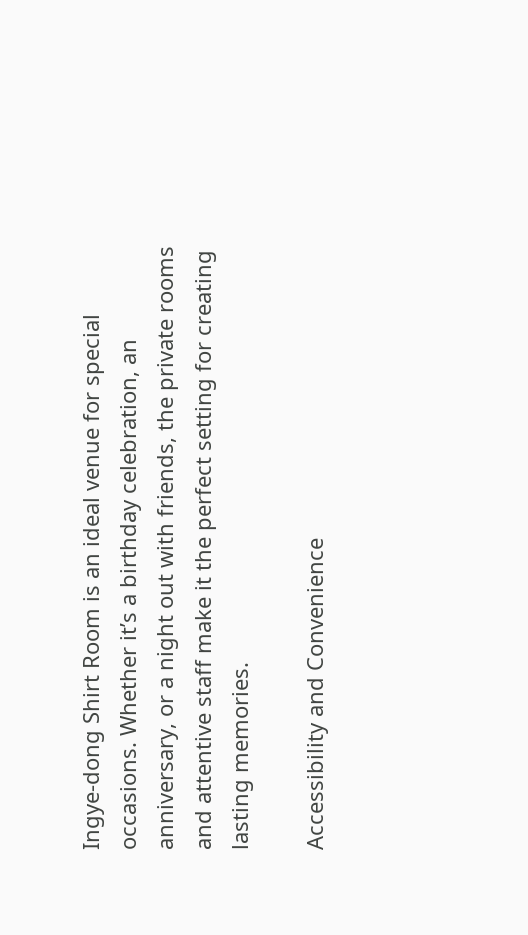Ingye-dong Shirt Room is an ideal venue for special occasions. Whether it’s a birthday celebration, an anniversary, or a night out with friends, the private rooms and attentive staff make it the perfect setting for creating lasting memories.

Accessibility and Convenience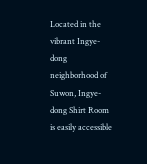Located in the vibrant Ingye-dong neighborhood of Suwon, Ingye-dong Shirt Room is easily accessible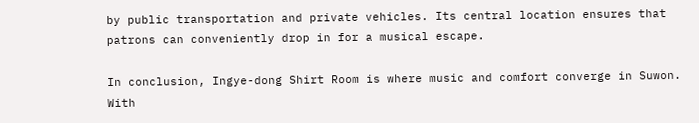by public transportation and private vehicles. Its central location ensures that patrons can conveniently drop in for a musical escape.

In conclusion, Ingye-dong Shirt Room is where music and comfort converge in Suwon. With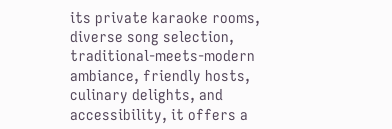its private karaoke rooms, diverse song selection, traditional-meets-modern ambiance, friendly hosts, culinary delights, and accessibility, it offers a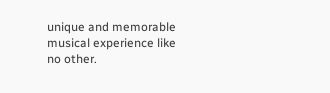unique and memorable musical experience like no other.